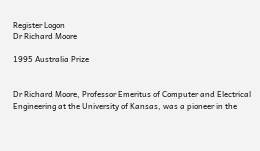Register Logon
Dr Richard Moore

1995 Australia Prize


Dr Richard Moore, Professor Emeritus of Computer and Electrical Engineering at the University of Kansas, was a pioneer in the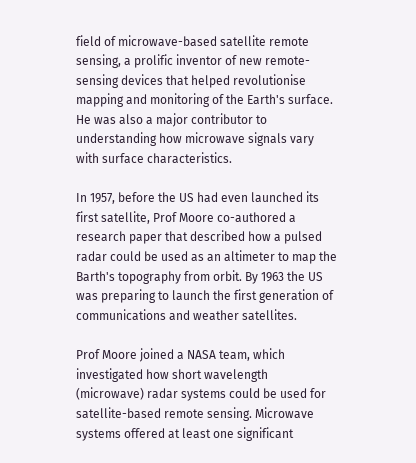field of microwave-based satellite remote sensing, a prolific inventor of new remote-sensing devices that helped revolutionise mapping and monitoring of the Earth's surface. He was also a major contributor to understanding how microwave signals vary with surface characteristics.

In 1957, before the US had even launched its first satellite, Prof Moore co-authored a research paper that described how a pulsed radar could be used as an altimeter to map the Barth's topography from orbit. By 1963 the US was preparing to launch the first generation of communications and weather satellites.

Prof Moore joined a NASA team, which investigated how short wavelength (microwave) radar systems could be used for satellite-based remote sensing. Microwave systems offered at least one significant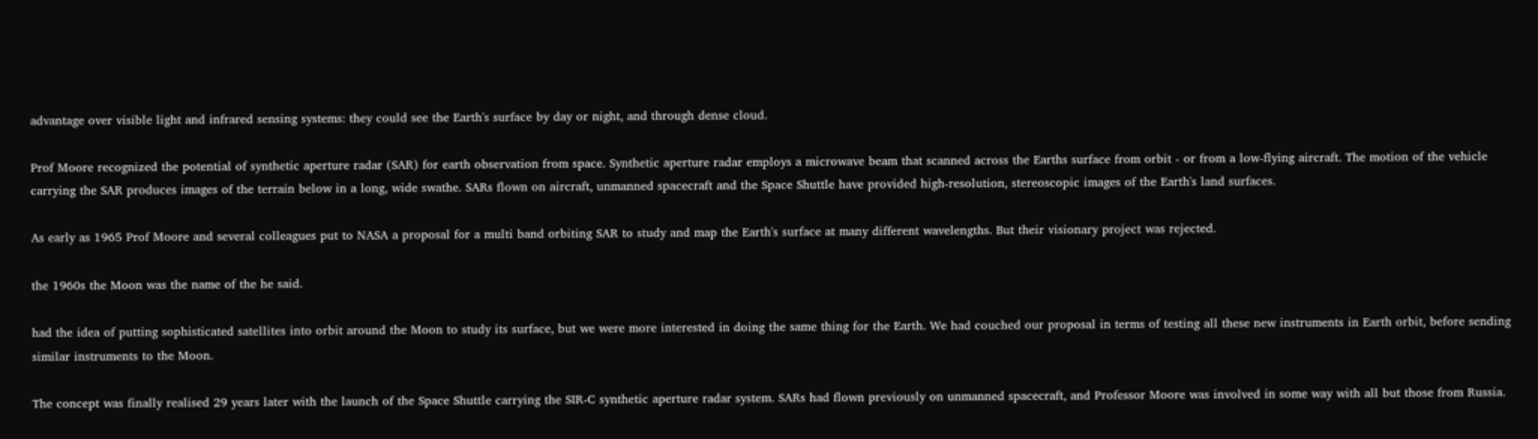advantage over visible light and infrared sensing systems: they could see the Earth's surface by day or night, and through dense cloud.

Prof Moore recognized the potential of synthetic aperture radar (SAR) for earth observation from space. Synthetic aperture radar employs a microwave beam that scanned across the Earths surface from orbit - or from a low-flying aircraft. The motion of the vehicle carrying the SAR produces images of the terrain below in a long, wide swathe. SARs flown on aircraft, unmanned spacecraft and the Space Shuttle have provided high-resolution, stereoscopic images of the Earth's land surfaces.

As early as 1965 Prof Moore and several colleagues put to NASA a proposal for a multi band orbiting SAR to study and map the Earth's surface at many different wavelengths. But their visionary project was rejected.

the 1960s the Moon was the name of the he said.

had the idea of putting sophisticated satellites into orbit around the Moon to study its surface, but we were more interested in doing the same thing for the Earth. We had couched our proposal in terms of testing all these new instruments in Earth orbit, before sending similar instruments to the Moon.

The concept was finally realised 29 years later with the launch of the Space Shuttle carrying the SIR-C synthetic aperture radar system. SARs had flown previously on unmanned spacecraft, and Professor Moore was involved in some way with all but those from Russia.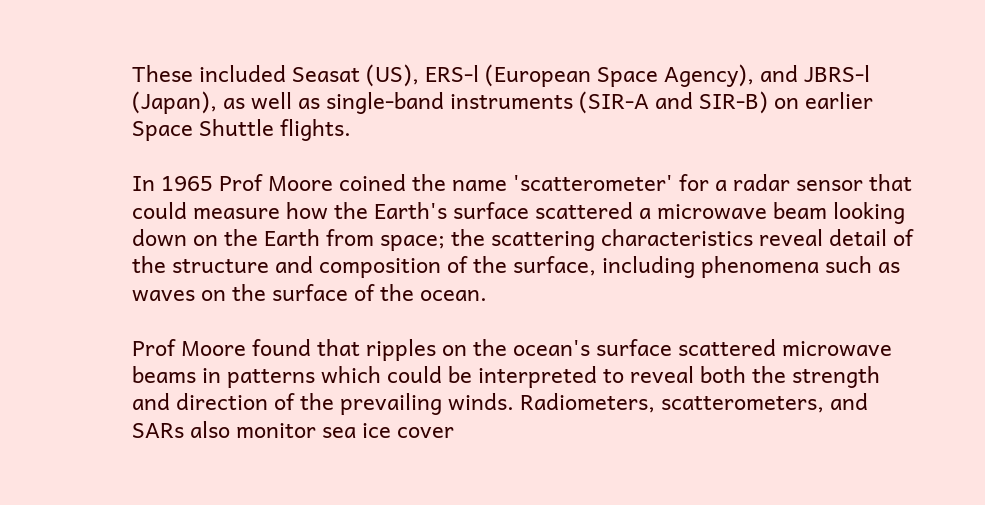These included Seasat (US), ERS-l (European Space Agency), and JBRS-l (Japan), as well as single-band instruments (SIR-A and SIR-B) on earlier Space Shuttle flights.

In 1965 Prof Moore coined the name 'scatterometer' for a radar sensor that could measure how the Earth's surface scattered a microwave beam looking down on the Earth from space; the scattering characteristics reveal detail of the structure and composition of the surface, including phenomena such as waves on the surface of the ocean.

Prof Moore found that ripples on the ocean's surface scattered microwave beams in patterns which could be interpreted to reveal both the strength and direction of the prevailing winds. Radiometers, scatterometers, and SARs also monitor sea ice cover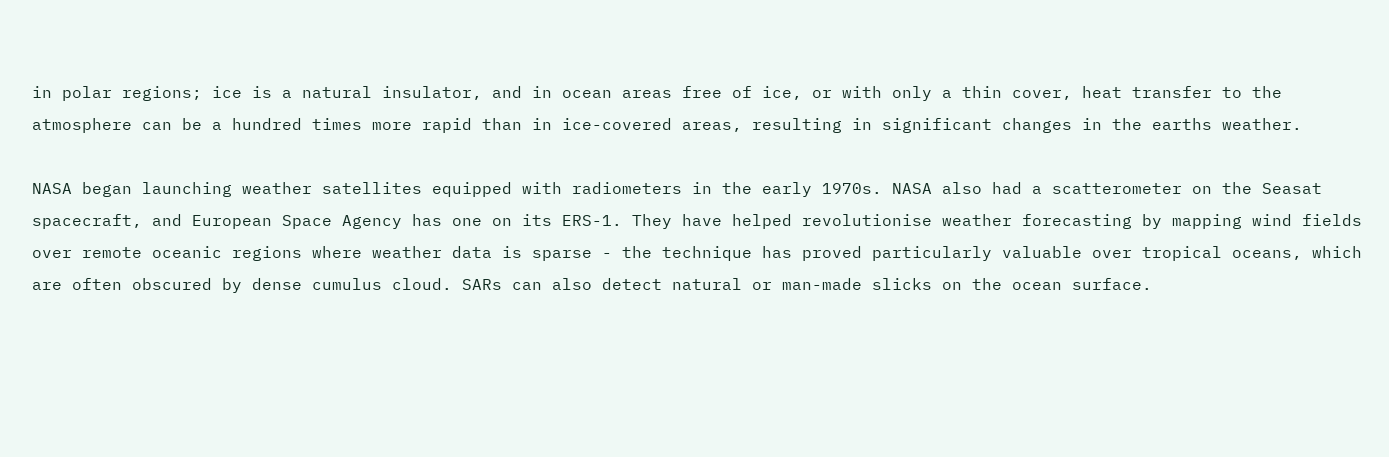in polar regions; ice is a natural insulator, and in ocean areas free of ice, or with only a thin cover, heat transfer to the atmosphere can be a hundred times more rapid than in ice-covered areas, resulting in significant changes in the earths weather.

NASA began launching weather satellites equipped with radiometers in the early 1970s. NASA also had a scatterometer on the Seasat spacecraft, and European Space Agency has one on its ERS-1. They have helped revolutionise weather forecasting by mapping wind fields over remote oceanic regions where weather data is sparse - the technique has proved particularly valuable over tropical oceans, which are often obscured by dense cumulus cloud. SARs can also detect natural or man-made slicks on the ocean surface.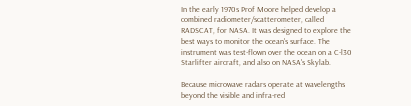In the early 1970s Prof Moore helped develop a combined radiometer/scatterometer, called RADSCAT, for NASA. It was designed to explore the best ways to monitor the ocean's surface. The instrument was test-flown over the ocean on a C-l30 Starlifter aircraft, and also on NASA's Skylab.

Because microwave radars operate at wavelengths beyond the visible and infra-red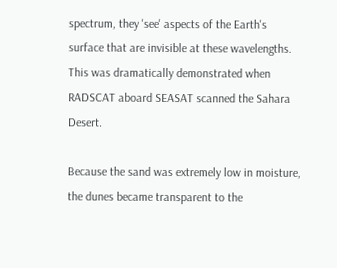spectrum, they 'see' aspects of the Earth's surface that are invisible at these wavelengths. This was dramatically demonstrated when RADSCAT aboard SEASAT scanned the Sahara Desert.

Because the sand was extremely low in moisture, the dunes became transparent to the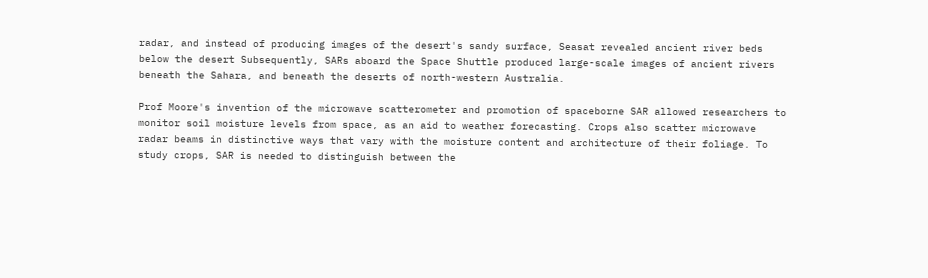radar, and instead of producing images of the desert's sandy surface, Seasat revealed ancient river beds below the desert Subsequently, SARs aboard the Space Shuttle produced large-scale images of ancient rivers beneath the Sahara, and beneath the deserts of north-western Australia.

Prof Moore's invention of the microwave scatterometer and promotion of spaceborne SAR allowed researchers to monitor soil moisture levels from space, as an aid to weather forecasting. Crops also scatter microwave radar beams in distinctive ways that vary with the moisture content and architecture of their foliage. To study crops, SAR is needed to distinguish between the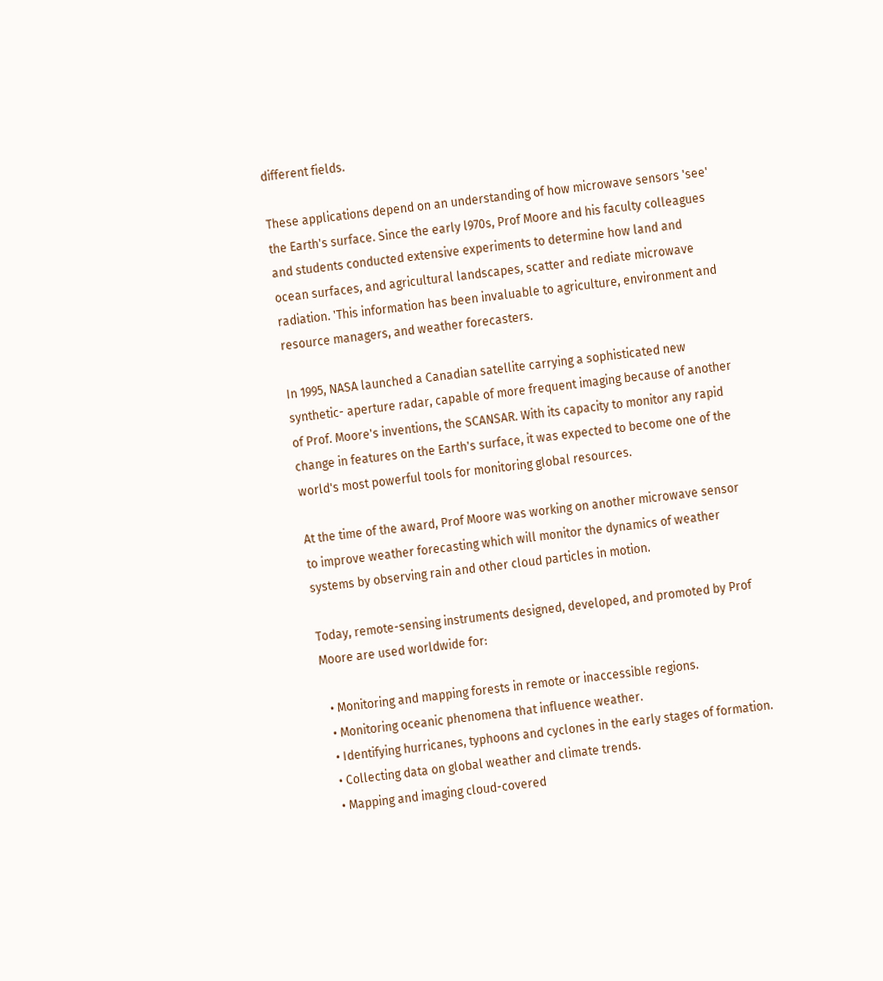different fields.

These applications depend on an understanding of how microwave sensors 'see' the Earth's surface. Since the early l970s, Prof Moore and his faculty colleagues and students conducted extensive experiments to determine how land and ocean surfaces, and agricultural landscapes, scatter and rediate microwave radiation. 'This information has been invaluable to agriculture, environment and resource managers, and weather forecasters.

In 1995, NASA launched a Canadian satellite carrying a sophisticated new synthetic- aperture radar, capable of more frequent imaging because of another of Prof. Moore's inventions, the SCANSAR. With its capacity to monitor any rapid change in features on the Earth's surface, it was expected to become one of the world's most powerful tools for monitoring global resources.

At the time of the award, Prof Moore was working on another microwave sensor to improve weather forecasting which will monitor the dynamics of weather systems by observing rain and other cloud particles in motion.

Today, remote-sensing instruments designed, developed, and promoted by Prof Moore are used worldwide for:

  • Monitoring and mapping forests in remote or inaccessible regions.
  • Monitoring oceanic phenomena that influence weather.
  • Identifying hurricanes, typhoons and cyclones in the early stages of formation.
  • Collecting data on global weather and climate trends.
  • Mapping and imaging cloud-covered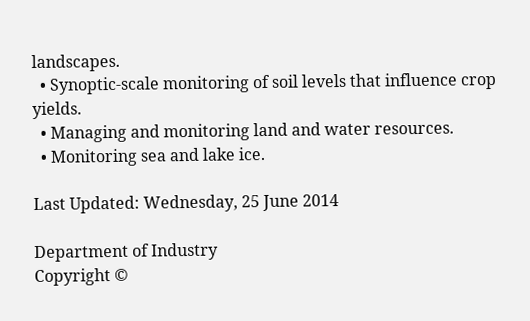landscapes.
  • Synoptic-scale monitoring of soil levels that influence crop yields.
  • Managing and monitoring land and water resources.
  • Monitoring sea and lake ice.

Last Updated: Wednesday, 25 June 2014

Department of Industry
Copyright ©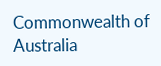Commonwealth of Australia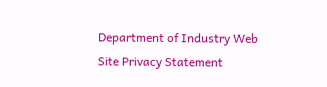Department of Industry Web Site Privacy Statement